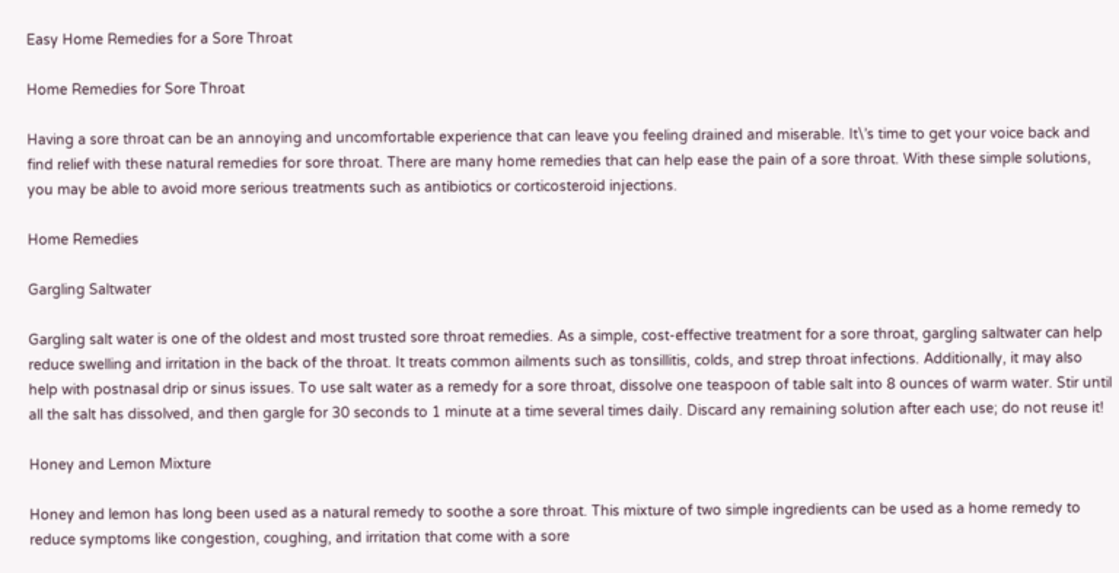Easy Home Remedies for a Sore Throat

Home Remedies for Sore Throat

Having a sore throat can be an annoying and uncomfortable experience that can leave you feeling drained and miserable. It\’s time to get your voice back and find relief with these natural remedies for sore throat. There are many home remedies that can help ease the pain of a sore throat. With these simple solutions, you may be able to avoid more serious treatments such as antibiotics or corticosteroid injections.

Home Remedies

Gargling Saltwater

Gargling salt water is one of the oldest and most trusted sore throat remedies. As a simple, cost-effective treatment for a sore throat, gargling saltwater can help reduce swelling and irritation in the back of the throat. It treats common ailments such as tonsillitis, colds, and strep throat infections. Additionally, it may also help with postnasal drip or sinus issues. To use salt water as a remedy for a sore throat, dissolve one teaspoon of table salt into 8 ounces of warm water. Stir until all the salt has dissolved, and then gargle for 30 seconds to 1 minute at a time several times daily. Discard any remaining solution after each use; do not reuse it!

Honey and Lemon Mixture

Honey and lemon has long been used as a natural remedy to soothe a sore throat. This mixture of two simple ingredients can be used as a home remedy to reduce symptoms like congestion, coughing, and irritation that come with a sore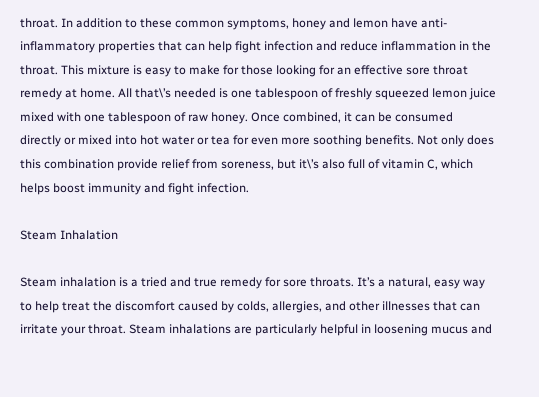throat. In addition to these common symptoms, honey and lemon have anti-inflammatory properties that can help fight infection and reduce inflammation in the throat. This mixture is easy to make for those looking for an effective sore throat remedy at home. All that\’s needed is one tablespoon of freshly squeezed lemon juice mixed with one tablespoon of raw honey. Once combined, it can be consumed directly or mixed into hot water or tea for even more soothing benefits. Not only does this combination provide relief from soreness, but it\’s also full of vitamin C, which helps boost immunity and fight infection.

Steam Inhalation

Steam inhalation is a tried and true remedy for sore throats. It’s a natural, easy way to help treat the discomfort caused by colds, allergies, and other illnesses that can irritate your throat. Steam inhalations are particularly helpful in loosening mucus and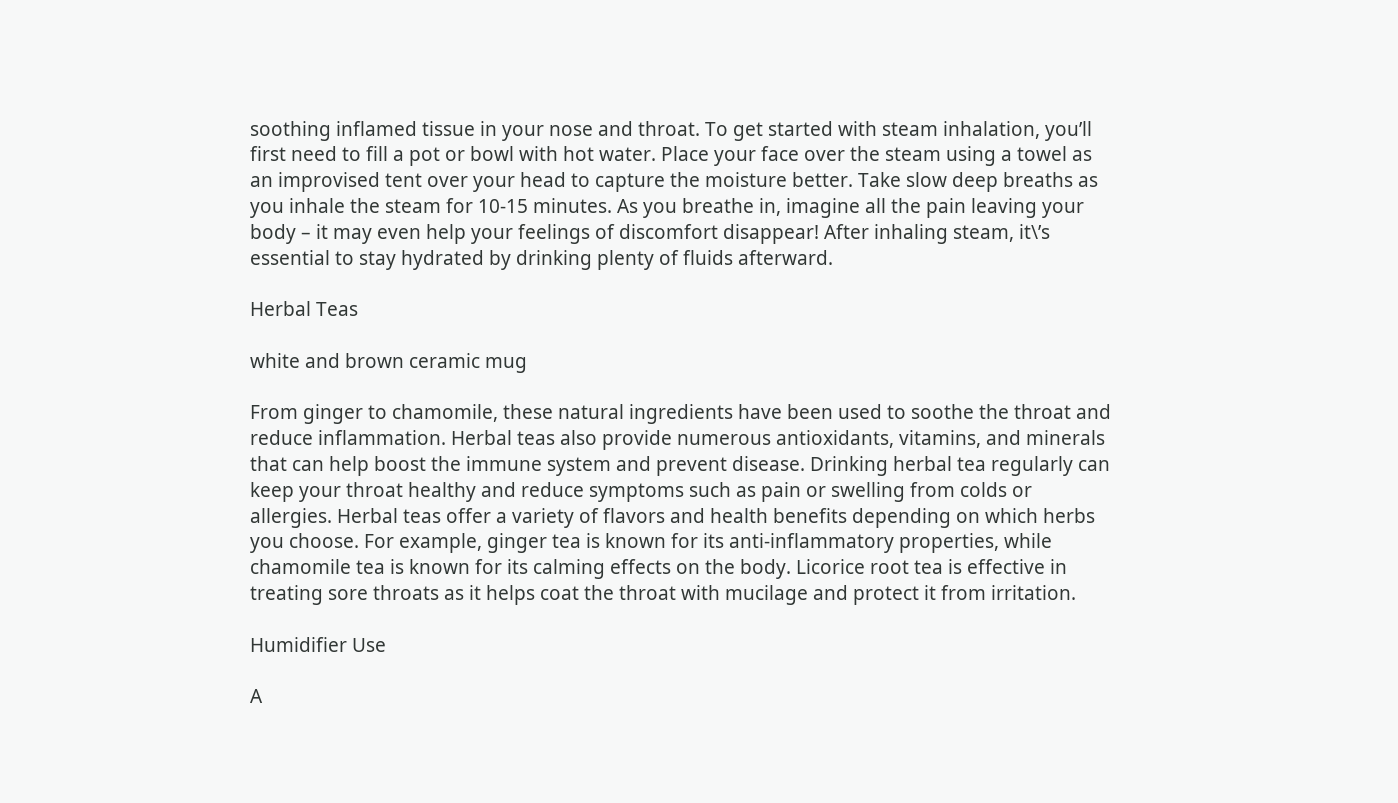soothing inflamed tissue in your nose and throat. To get started with steam inhalation, you’ll first need to fill a pot or bowl with hot water. Place your face over the steam using a towel as an improvised tent over your head to capture the moisture better. Take slow deep breaths as you inhale the steam for 10-15 minutes. As you breathe in, imagine all the pain leaving your body – it may even help your feelings of discomfort disappear! After inhaling steam, it\’s essential to stay hydrated by drinking plenty of fluids afterward.

Herbal Teas

white and brown ceramic mug

From ginger to chamomile, these natural ingredients have been used to soothe the throat and reduce inflammation. Herbal teas also provide numerous antioxidants, vitamins, and minerals that can help boost the immune system and prevent disease. Drinking herbal tea regularly can keep your throat healthy and reduce symptoms such as pain or swelling from colds or allergies. Herbal teas offer a variety of flavors and health benefits depending on which herbs you choose. For example, ginger tea is known for its anti-inflammatory properties, while chamomile tea is known for its calming effects on the body. Licorice root tea is effective in treating sore throats as it helps coat the throat with mucilage and protect it from irritation.

Humidifier Use

A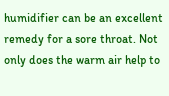humidifier can be an excellent remedy for a sore throat. Not only does the warm air help to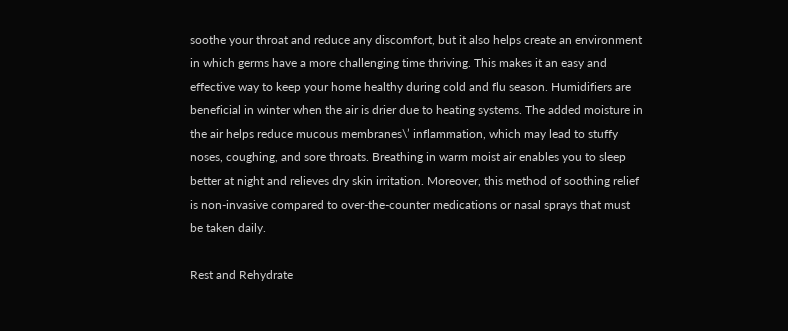soothe your throat and reduce any discomfort, but it also helps create an environment in which germs have a more challenging time thriving. This makes it an easy and effective way to keep your home healthy during cold and flu season. Humidifiers are beneficial in winter when the air is drier due to heating systems. The added moisture in the air helps reduce mucous membranes\’ inflammation, which may lead to stuffy noses, coughing, and sore throats. Breathing in warm moist air enables you to sleep better at night and relieves dry skin irritation. Moreover, this method of soothing relief is non-invasive compared to over-the-counter medications or nasal sprays that must be taken daily.

Rest and Rehydrate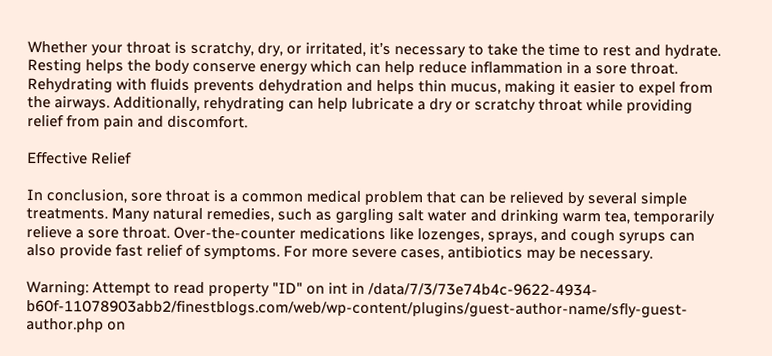Whether your throat is scratchy, dry, or irritated, it’s necessary to take the time to rest and hydrate. Resting helps the body conserve energy which can help reduce inflammation in a sore throat. Rehydrating with fluids prevents dehydration and helps thin mucus, making it easier to expel from the airways. Additionally, rehydrating can help lubricate a dry or scratchy throat while providing relief from pain and discomfort.

Effective Relief

In conclusion, sore throat is a common medical problem that can be relieved by several simple treatments. Many natural remedies, such as gargling salt water and drinking warm tea, temporarily relieve a sore throat. Over-the-counter medications like lozenges, sprays, and cough syrups can also provide fast relief of symptoms. For more severe cases, antibiotics may be necessary.

Warning: Attempt to read property "ID" on int in /data/7/3/73e74b4c-9622-4934-b60f-11078903abb2/finestblogs.com/web/wp-content/plugins/guest-author-name/sfly-guest-author.php on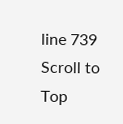line 739
Scroll to Top